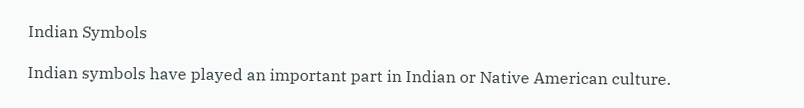Indian Symbols

Indian symbols have played an important part in Indian or Native American culture.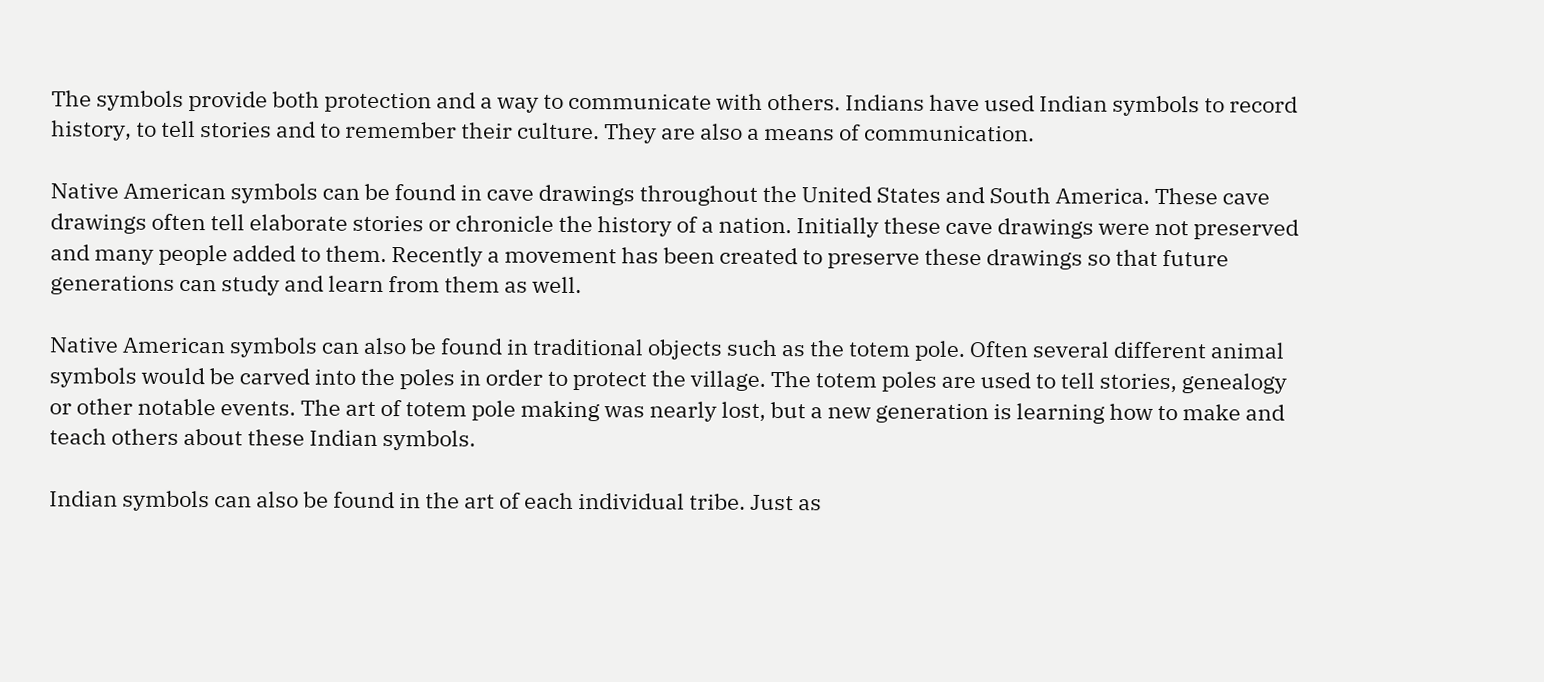The symbols provide both protection and a way to communicate with others. Indians have used Indian symbols to record history, to tell stories and to remember their culture. They are also a means of communication.

Native American symbols can be found in cave drawings throughout the United States and South America. These cave drawings often tell elaborate stories or chronicle the history of a nation. Initially these cave drawings were not preserved and many people added to them. Recently a movement has been created to preserve these drawings so that future generations can study and learn from them as well.

Native American symbols can also be found in traditional objects such as the totem pole. Often several different animal symbols would be carved into the poles in order to protect the village. The totem poles are used to tell stories, genealogy or other notable events. The art of totem pole making was nearly lost, but a new generation is learning how to make and teach others about these Indian symbols.

Indian symbols can also be found in the art of each individual tribe. Just as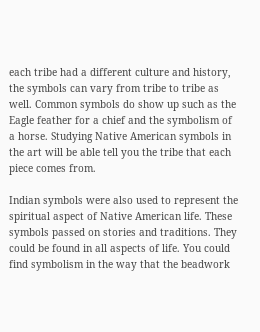each tribe had a different culture and history, the symbols can vary from tribe to tribe as well. Common symbols do show up such as the Eagle feather for a chief and the symbolism of a horse. Studying Native American symbols in the art will be able tell you the tribe that each piece comes from.

Indian symbols were also used to represent the spiritual aspect of Native American life. These symbols passed on stories and traditions. They could be found in all aspects of life. You could find symbolism in the way that the beadwork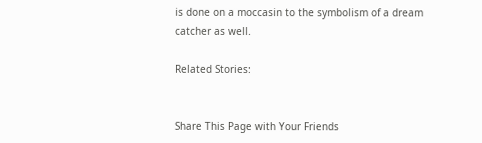is done on a moccasin to the symbolism of a dream catcher as well.

Related Stories:


Share This Page with Your Friends